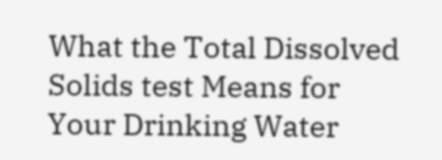What the Total Dissolved Solids test Means for Your Drinking Water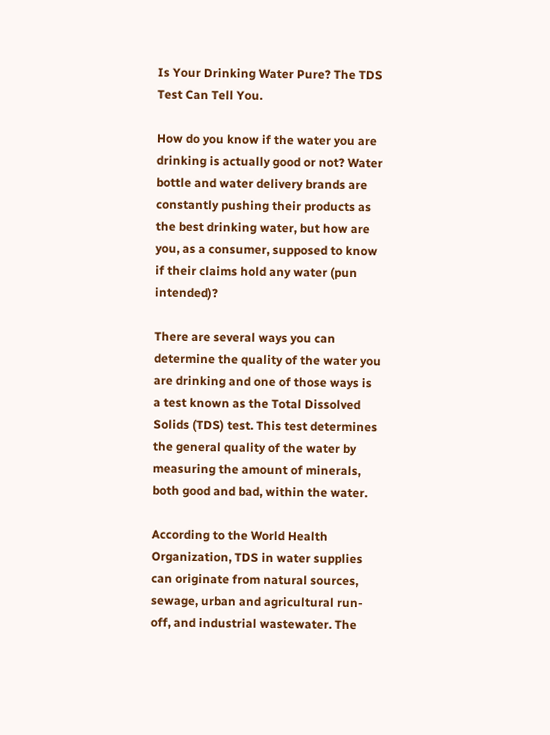Is Your Drinking Water Pure? The TDS Test Can Tell You.

How do you know if the water you are drinking is actually good or not? Water bottle and water delivery brands are constantly pushing their products as the best drinking water, but how are you, as a consumer, supposed to know if their claims hold any water (pun intended)?

There are several ways you can determine the quality of the water you are drinking and one of those ways is a test known as the Total Dissolved Solids (TDS) test. This test determines the general quality of the water by measuring the amount of minerals, both good and bad, within the water.

According to the World Health Organization, TDS in water supplies can originate from natural sources, sewage, urban and agricultural run-off, and industrial wastewater. The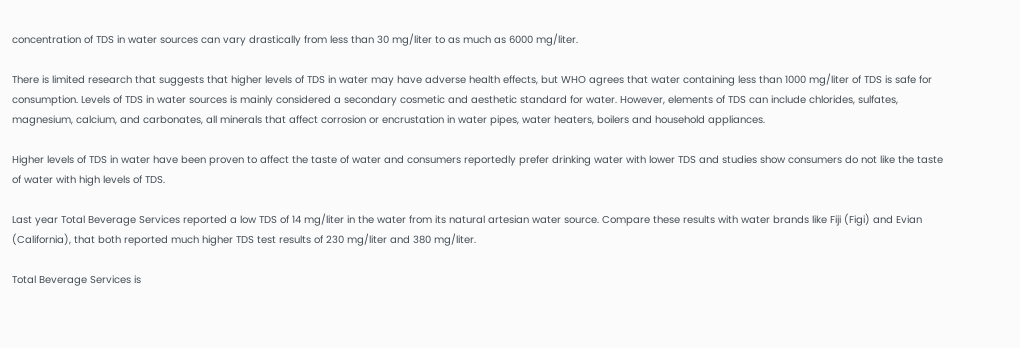concentration of TDS in water sources can vary drastically from less than 30 mg/liter to as much as 6000 mg/liter.

There is limited research that suggests that higher levels of TDS in water may have adverse health effects, but WHO agrees that water containing less than 1000 mg/liter of TDS is safe for consumption. Levels of TDS in water sources is mainly considered a secondary cosmetic and aesthetic standard for water. However, elements of TDS can include chlorides, sulfates, magnesium, calcium, and carbonates, all minerals that affect corrosion or encrustation in water pipes, water heaters, boilers and household appliances.

Higher levels of TDS in water have been proven to affect the taste of water and consumers reportedly prefer drinking water with lower TDS and studies show consumers do not like the taste of water with high levels of TDS.

Last year Total Beverage Services reported a low TDS of 14 mg/liter in the water from its natural artesian water source. Compare these results with water brands like Fiji (Figi) and Evian (California), that both reported much higher TDS test results of 230 mg/liter and 380 mg/liter.

Total Beverage Services is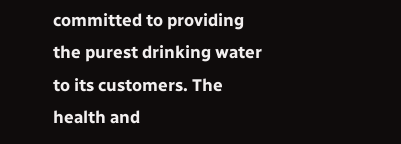committed to providing the purest drinking water to its customers. The health and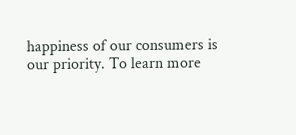happiness of our consumers is our priority. To learn more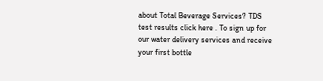about Total Beverage Services? TDS test results click here . To sign up for our water delivery services and receive your first bottle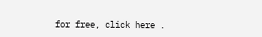for free, click here .